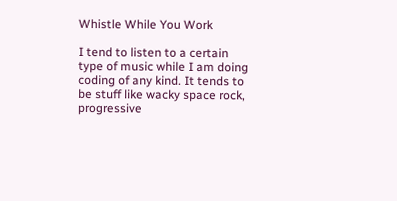Whistle While You Work

I tend to listen to a certain type of music while I am doing coding of any kind. It tends to be stuff like wacky space rock, progressive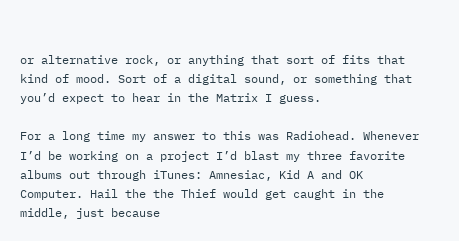or alternative rock, or anything that sort of fits that kind of mood. Sort of a digital sound, or something that you’d expect to hear in the Matrix I guess.

For a long time my answer to this was Radiohead. Whenever I’d be working on a project I’d blast my three favorite albums out through iTunes: Amnesiac, Kid A and OK Computer. Hail the the Thief would get caught in the middle, just because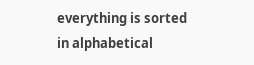everything is sorted in alphabetical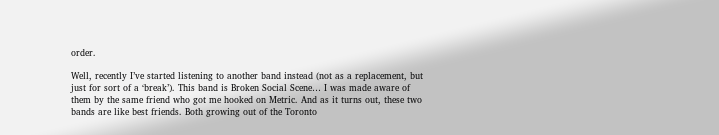order.

Well, recently I’ve started listening to another band instead (not as a replacement, but just for sort of a ‘break’). This band is Broken Social Scene… I was made aware of them by the same friend who got me hooked on Metric. And as it turns out, these two bands are like best friends. Both growing out of the Toronto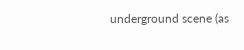underground scene (as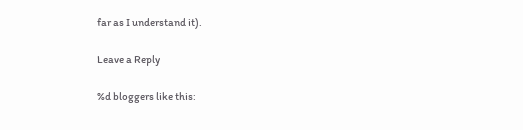far as I understand it).

Leave a Reply

%d bloggers like this: